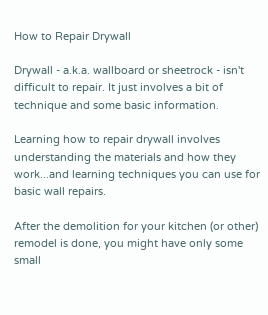How to Repair Drywall

Drywall - a.k.a. wallboard or sheetrock - isn't difficult to repair. It just involves a bit of technique and some basic information.

Learning how to repair drywall involves understanding the materials and how they work...and learning techniques you can use for basic wall repairs.

After the demolition for your kitchen (or other) remodel is done, you might have only some small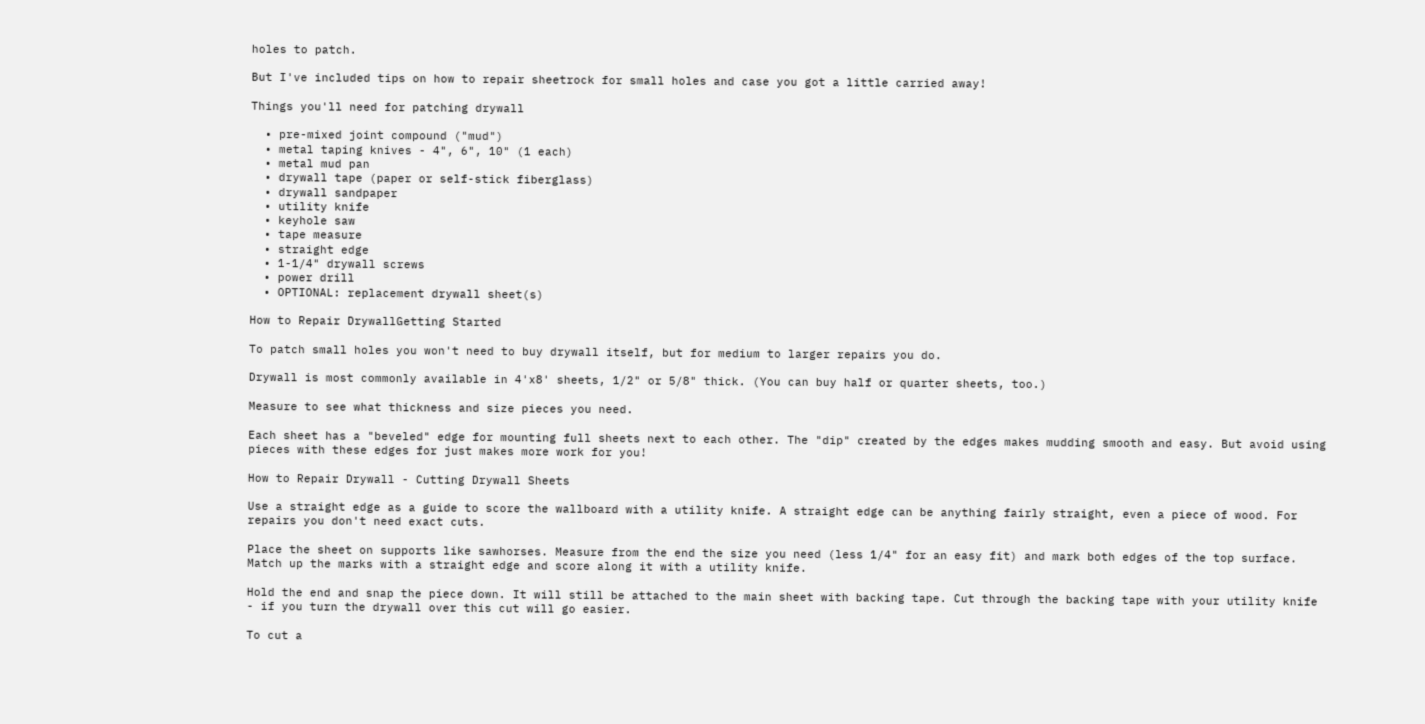holes to patch.

But I've included tips on how to repair sheetrock for small holes and case you got a little carried away!

Things you'll need for patching drywall

  • pre-mixed joint compound ("mud")
  • metal taping knives - 4", 6", 10" (1 each)
  • metal mud pan
  • drywall tape (paper or self-stick fiberglass)
  • drywall sandpaper
  • utility knife
  • keyhole saw
  • tape measure
  • straight edge
  • 1-1/4" drywall screws
  • power drill
  • OPTIONAL: replacement drywall sheet(s)

How to Repair DrywallGetting Started

To patch small holes you won't need to buy drywall itself, but for medium to larger repairs you do.

Drywall is most commonly available in 4'x8' sheets, 1/2" or 5/8" thick. (You can buy half or quarter sheets, too.)

Measure to see what thickness and size pieces you need.

Each sheet has a "beveled" edge for mounting full sheets next to each other. The "dip" created by the edges makes mudding smooth and easy. But avoid using pieces with these edges for just makes more work for you!

How to Repair Drywall - Cutting Drywall Sheets

Use a straight edge as a guide to score the wallboard with a utility knife. A straight edge can be anything fairly straight, even a piece of wood. For repairs you don't need exact cuts.

Place the sheet on supports like sawhorses. Measure from the end the size you need (less 1/4" for an easy fit) and mark both edges of the top surface. Match up the marks with a straight edge and score along it with a utility knife.

Hold the end and snap the piece down. It will still be attached to the main sheet with backing tape. Cut through the backing tape with your utility knife - if you turn the drywall over this cut will go easier.

To cut a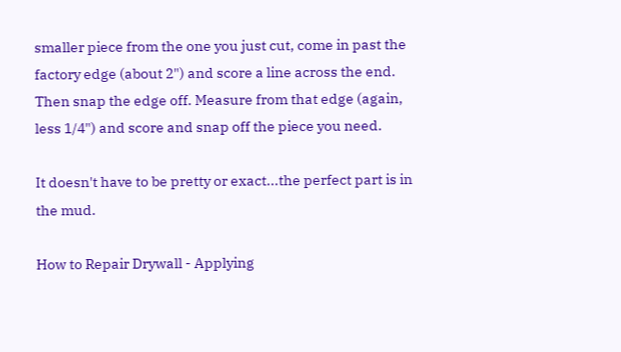smaller piece from the one you just cut, come in past the factory edge (about 2") and score a line across the end. Then snap the edge off. Measure from that edge (again, less 1/4") and score and snap off the piece you need.

It doesn't have to be pretty or exact...the perfect part is in the mud.

How to Repair Drywall - Applying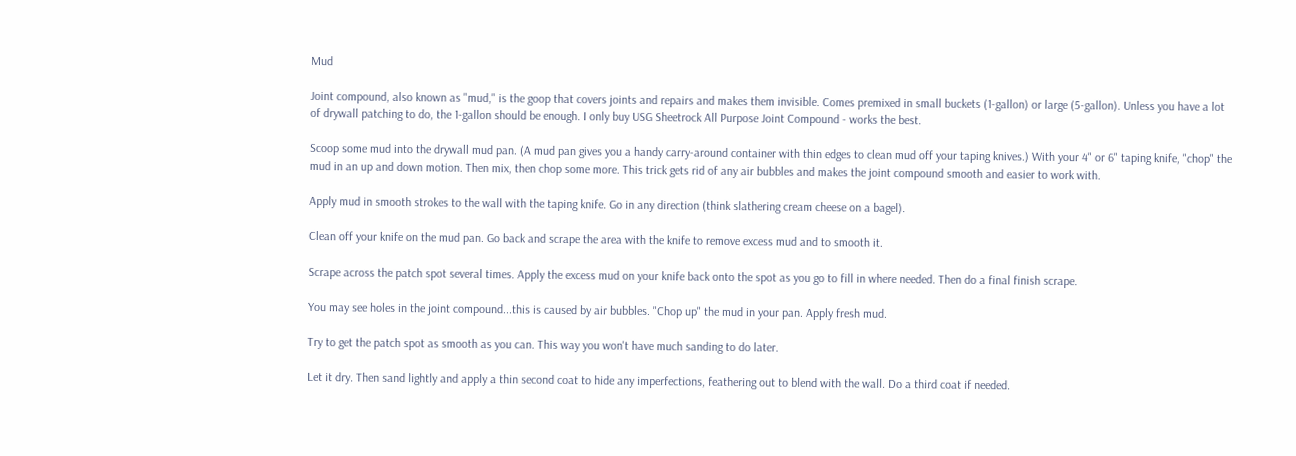Mud

Joint compound, also known as "mud," is the goop that covers joints and repairs and makes them invisible. Comes premixed in small buckets (1-gallon) or large (5-gallon). Unless you have a lot of drywall patching to do, the 1-gallon should be enough. I only buy USG Sheetrock All Purpose Joint Compound - works the best.

Scoop some mud into the drywall mud pan. (A mud pan gives you a handy carry-around container with thin edges to clean mud off your taping knives.) With your 4" or 6" taping knife, "chop" the mud in an up and down motion. Then mix, then chop some more. This trick gets rid of any air bubbles and makes the joint compound smooth and easier to work with.

Apply mud in smooth strokes to the wall with the taping knife. Go in any direction (think slathering cream cheese on a bagel).

Clean off your knife on the mud pan. Go back and scrape the area with the knife to remove excess mud and to smooth it.

Scrape across the patch spot several times. Apply the excess mud on your knife back onto the spot as you go to fill in where needed. Then do a final finish scrape.

You may see holes in the joint compound...this is caused by air bubbles. "Chop up" the mud in your pan. Apply fresh mud.

Try to get the patch spot as smooth as you can. This way you won't have much sanding to do later.

Let it dry. Then sand lightly and apply a thin second coat to hide any imperfections, feathering out to blend with the wall. Do a third coat if needed.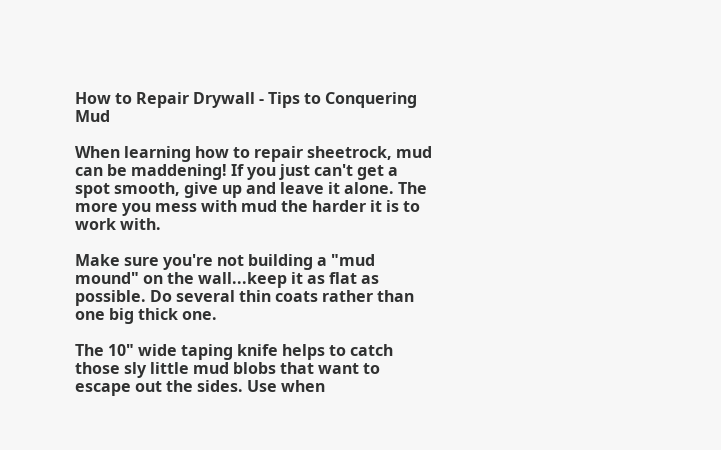How to Repair Drywall - Tips to Conquering Mud

When learning how to repair sheetrock, mud can be maddening! If you just can't get a spot smooth, give up and leave it alone. The more you mess with mud the harder it is to work with.

Make sure you're not building a "mud mound" on the wall...keep it as flat as possible. Do several thin coats rather than one big thick one.

The 10" wide taping knife helps to catch those sly little mud blobs that want to escape out the sides. Use when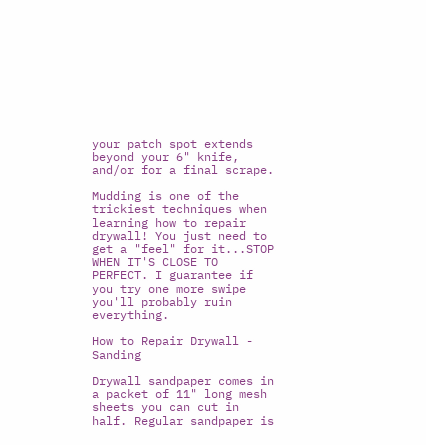your patch spot extends beyond your 6" knife, and/or for a final scrape.

Mudding is one of the trickiest techniques when learning how to repair drywall! You just need to get a "feel" for it...STOP WHEN IT'S CLOSE TO PERFECT. I guarantee if you try one more swipe you'll probably ruin everything.

How to Repair Drywall - Sanding

Drywall sandpaper comes in a packet of 11" long mesh sheets you can cut in half. Regular sandpaper is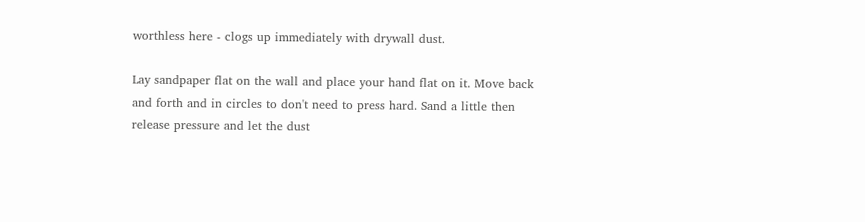worthless here - clogs up immediately with drywall dust.

Lay sandpaper flat on the wall and place your hand flat on it. Move back and forth and in circles to don't need to press hard. Sand a little then release pressure and let the dust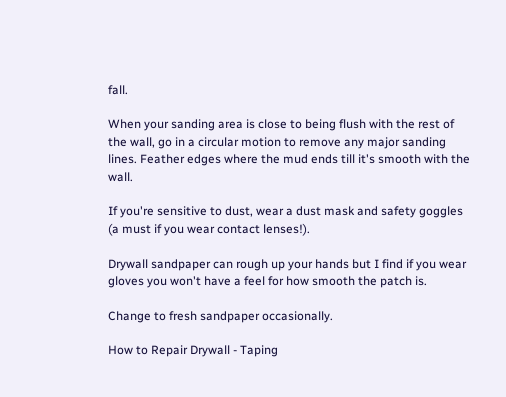fall.

When your sanding area is close to being flush with the rest of the wall, go in a circular motion to remove any major sanding lines. Feather edges where the mud ends till it's smooth with the wall.

If you're sensitive to dust, wear a dust mask and safety goggles (a must if you wear contact lenses!).

Drywall sandpaper can rough up your hands but I find if you wear gloves you won't have a feel for how smooth the patch is.

Change to fresh sandpaper occasionally.

How to Repair Drywall - Taping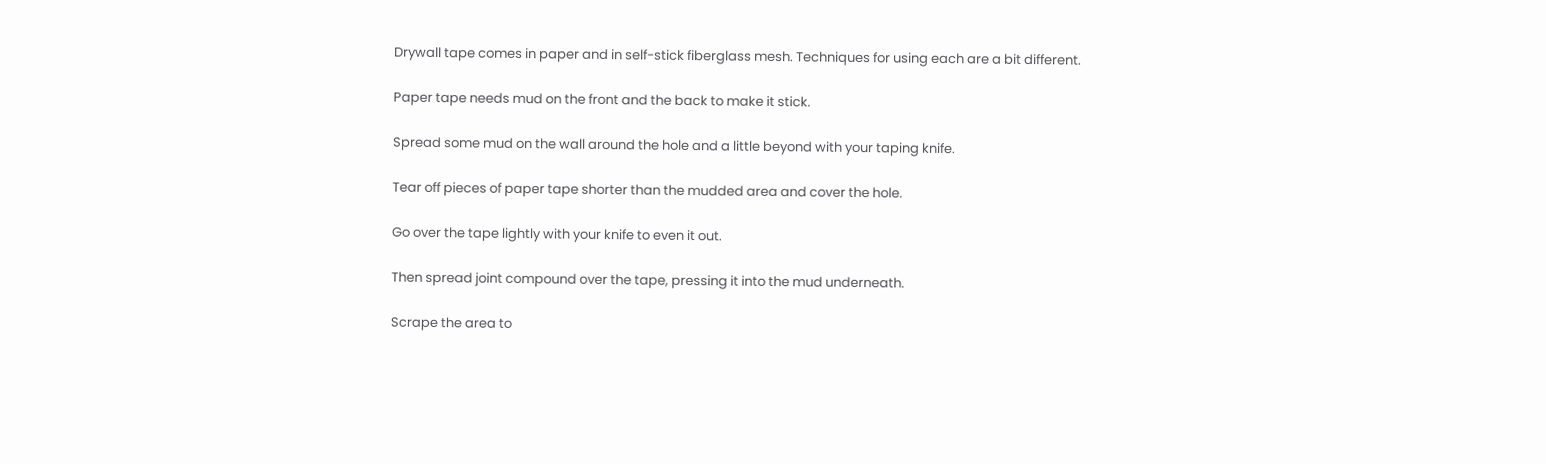Drywall tape comes in paper and in self-stick fiberglass mesh. Techniques for using each are a bit different.

Paper tape needs mud on the front and the back to make it stick.

Spread some mud on the wall around the hole and a little beyond with your taping knife.

Tear off pieces of paper tape shorter than the mudded area and cover the hole.

Go over the tape lightly with your knife to even it out.

Then spread joint compound over the tape, pressing it into the mud underneath.

Scrape the area to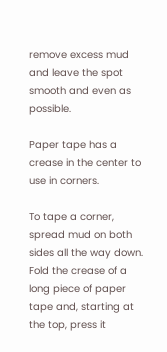remove excess mud and leave the spot smooth and even as possible.

Paper tape has a crease in the center to use in corners.

To tape a corner, spread mud on both sides all the way down. Fold the crease of a long piece of paper tape and, starting at the top, press it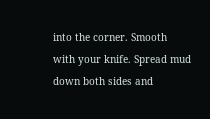into the corner. Smooth with your knife. Spread mud down both sides and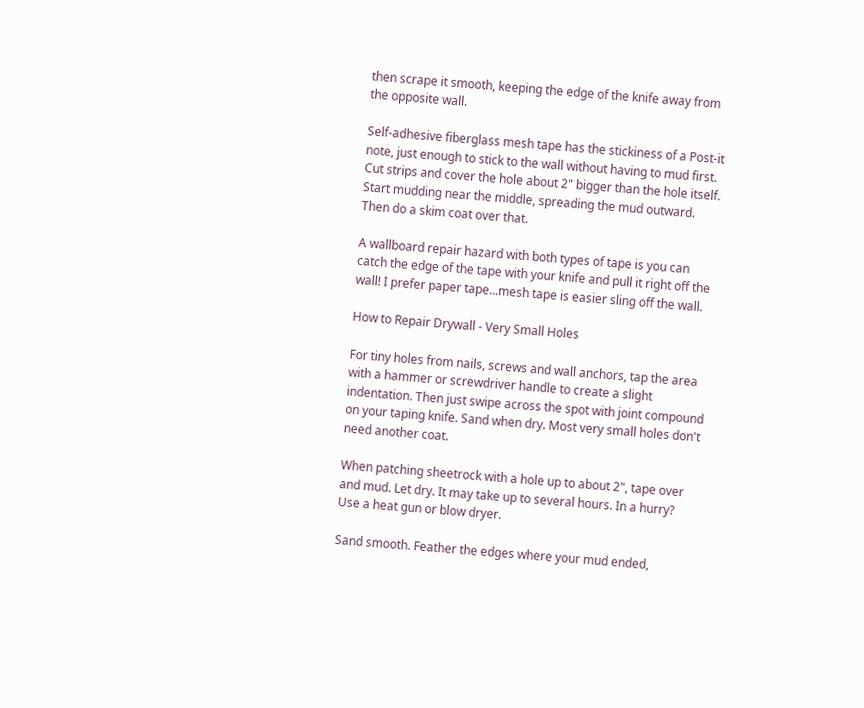then scrape it smooth, keeping the edge of the knife away from the opposite wall.

Self-adhesive fiberglass mesh tape has the stickiness of a Post-it note, just enough to stick to the wall without having to mud first. Cut strips and cover the hole about 2" bigger than the hole itself. Start mudding near the middle, spreading the mud outward. Then do a skim coat over that.

A wallboard repair hazard with both types of tape is you can catch the edge of the tape with your knife and pull it right off the wall! I prefer paper tape...mesh tape is easier sling off the wall.

How to Repair Drywall - Very Small Holes

For tiny holes from nails, screws and wall anchors, tap the area with a hammer or screwdriver handle to create a slight indentation. Then just swipe across the spot with joint compound on your taping knife. Sand when dry. Most very small holes don't need another coat.

When patching sheetrock with a hole up to about 2", tape over and mud. Let dry. It may take up to several hours. In a hurry? Use a heat gun or blow dryer.

Sand smooth. Feather the edges where your mud ended,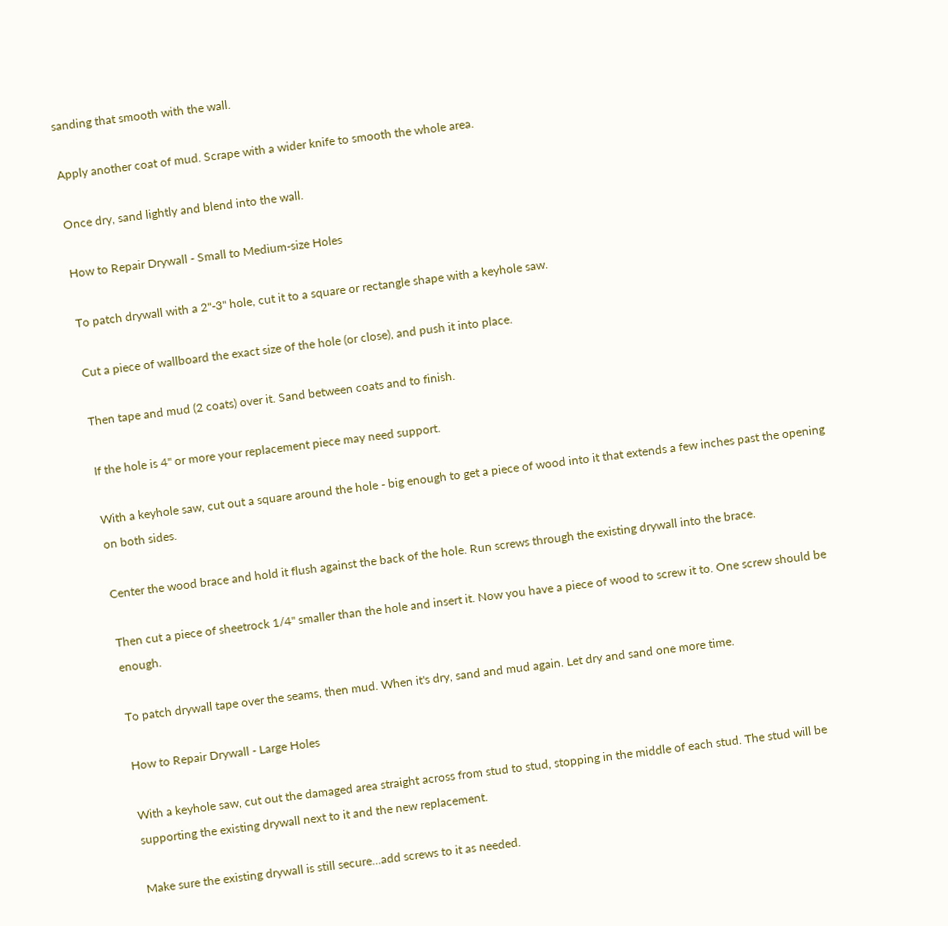sanding that smooth with the wall.

Apply another coat of mud. Scrape with a wider knife to smooth the whole area.

Once dry, sand lightly and blend into the wall.

How to Repair Drywall - Small to Medium-size Holes

To patch drywall with a 2"-3" hole, cut it to a square or rectangle shape with a keyhole saw.

Cut a piece of wallboard the exact size of the hole (or close), and push it into place.

Then tape and mud (2 coats) over it. Sand between coats and to finish.

If the hole is 4" or more your replacement piece may need support.

With a keyhole saw, cut out a square around the hole - big enough to get a piece of wood into it that extends a few inches past the opening on both sides.

Center the wood brace and hold it flush against the back of the hole. Run screws through the existing drywall into the brace.

Then cut a piece of sheetrock 1/4" smaller than the hole and insert it. Now you have a piece of wood to screw it to. One screw should be enough.

To patch drywall tape over the seams, then mud. When it's dry, sand and mud again. Let dry and sand one more time.

How to Repair Drywall - Large Holes

With a keyhole saw, cut out the damaged area straight across from stud to stud, stopping in the middle of each stud. The stud will be supporting the existing drywall next to it and the new replacement.

Make sure the existing drywall is still secure...add screws to it as needed.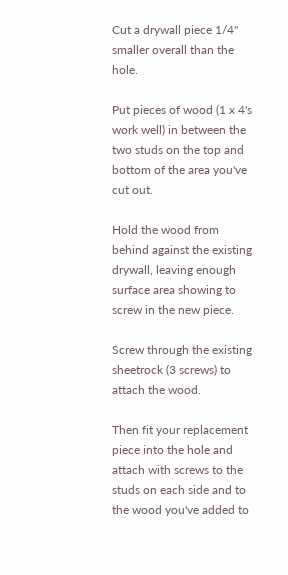Cut a drywall piece 1/4" smaller overall than the hole.

Put pieces of wood (1 x 4's work well) in between the two studs on the top and bottom of the area you've cut out.

Hold the wood from behind against the existing drywall, leaving enough surface area showing to screw in the new piece.

Screw through the existing sheetrock (3 screws) to attach the wood.

Then fit your replacement piece into the hole and attach with screws to the studs on each side and to the wood you've added to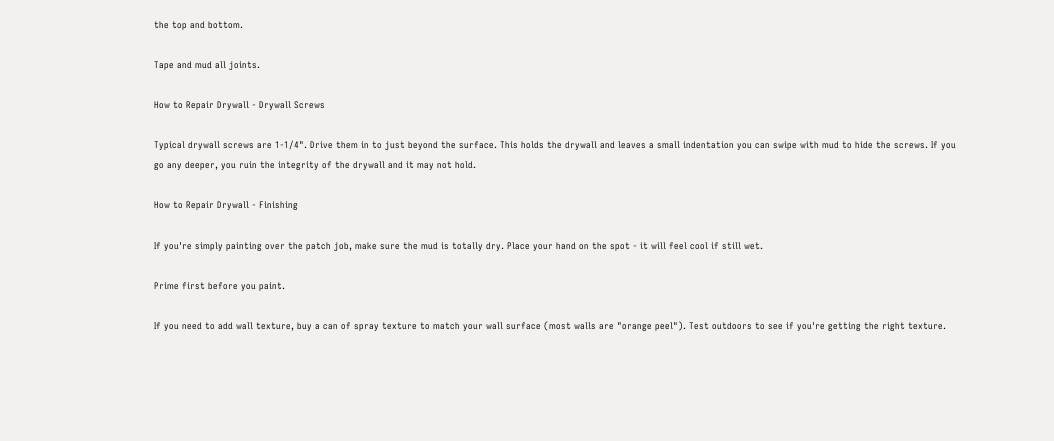the top and bottom.

Tape and mud all joints.

How to Repair Drywall - Drywall Screws

Typical drywall screws are 1-1/4". Drive them in to just beyond the surface. This holds the drywall and leaves a small indentation you can swipe with mud to hide the screws. If you go any deeper, you ruin the integrity of the drywall and it may not hold.

How to Repair Drywall - Finishing

If you're simply painting over the patch job, make sure the mud is totally dry. Place your hand on the spot - it will feel cool if still wet.

Prime first before you paint.

If you need to add wall texture, buy a can of spray texture to match your wall surface (most walls are "orange peel"). Test outdoors to see if you're getting the right texture.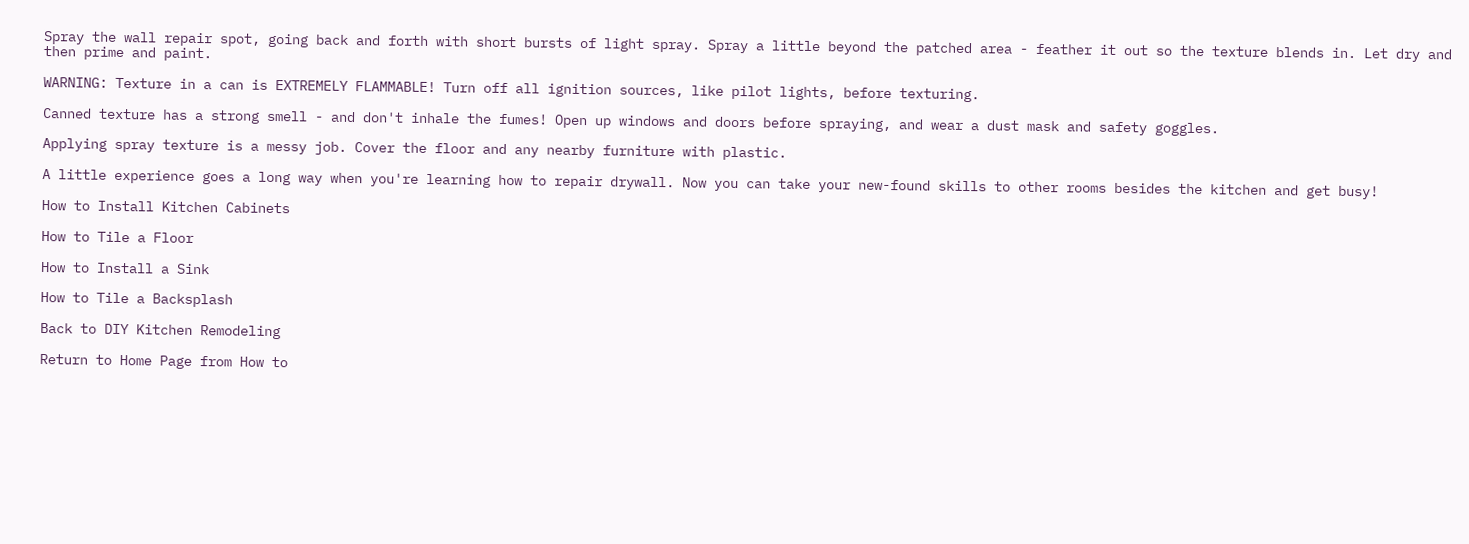Spray the wall repair spot, going back and forth with short bursts of light spray. Spray a little beyond the patched area - feather it out so the texture blends in. Let dry and then prime and paint.

WARNING: Texture in a can is EXTREMELY FLAMMABLE! Turn off all ignition sources, like pilot lights, before texturing.

Canned texture has a strong smell - and don't inhale the fumes! Open up windows and doors before spraying, and wear a dust mask and safety goggles.

Applying spray texture is a messy job. Cover the floor and any nearby furniture with plastic.

A little experience goes a long way when you're learning how to repair drywall. Now you can take your new-found skills to other rooms besides the kitchen and get busy!

How to Install Kitchen Cabinets

How to Tile a Floor

How to Install a Sink

How to Tile a Backsplash

Back to DIY Kitchen Remodeling

Return to Home Page from How to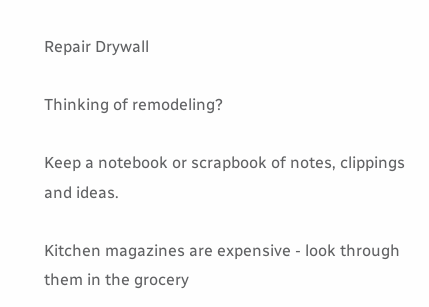Repair Drywall

Thinking of remodeling?

Keep a notebook or scrapbook of notes, clippings and ideas.

Kitchen magazines are expensive - look through them in the grocery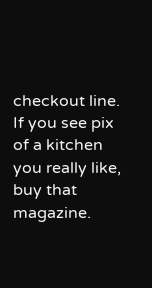checkout line. If you see pix of a kitchen you really like, buy that magazine.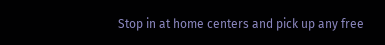Stop in at home centers and pick up any free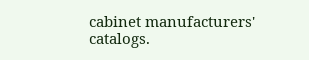cabinet manufacturers' catalogs.